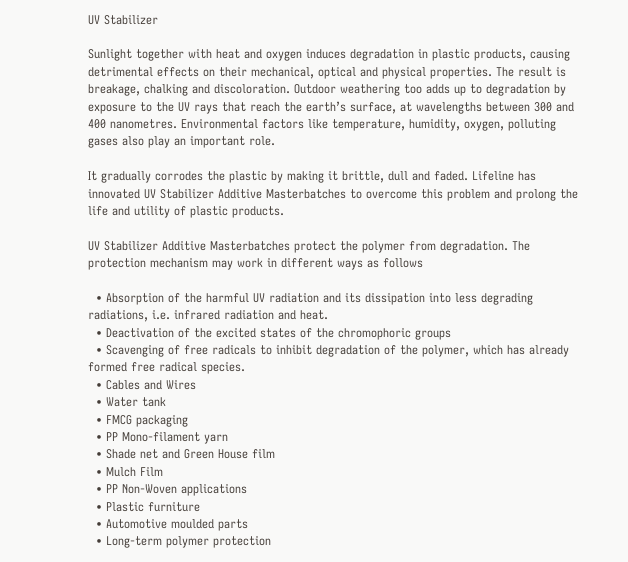UV Stabilizer

Sunlight together with heat and oxygen induces degradation in plastic products, causing detrimental effects on their mechanical, optical and physical properties. The result is breakage, chalking and discoloration. Outdoor weathering too adds up to degradation by exposure to the UV rays that reach the earth’s surface, at wavelengths between 300 and 400 nanometres. Environmental factors like temperature, humidity, oxygen, polluting gases also play an important role.

It gradually corrodes the plastic by making it brittle, dull and faded. Lifeline has innovated UV Stabilizer Additive Masterbatches to overcome this problem and prolong the life and utility of plastic products.

UV Stabilizer Additive Masterbatches protect the polymer from degradation. The protection mechanism may work in different ways as follows

  • Absorption of the harmful UV radiation and its dissipation into less degrading radiations, i.e. infrared radiation and heat.
  • Deactivation of the excited states of the chromophoric groups
  • Scavenging of free radicals to inhibit degradation of the polymer, which has already formed free radical species.
  • Cables and Wires
  • Water tank
  • FMCG packaging
  • PP Mono-filament yarn
  • Shade net and Green House film
  • Mulch Film
  • PP Non-Woven applications
  • Plastic furniture
  • Automotive moulded parts
  • Long-term polymer protection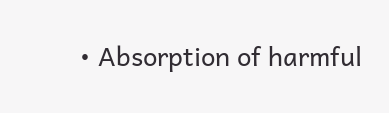• Absorption of harmful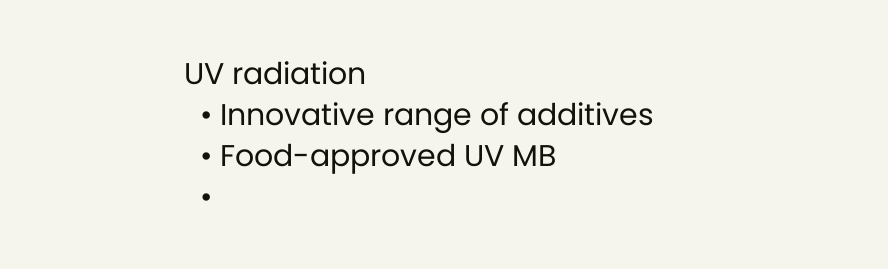UV radiation
  • Innovative range of additives
  • Food-approved UV MB
  •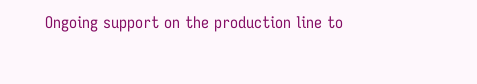Ongoing support on the production line to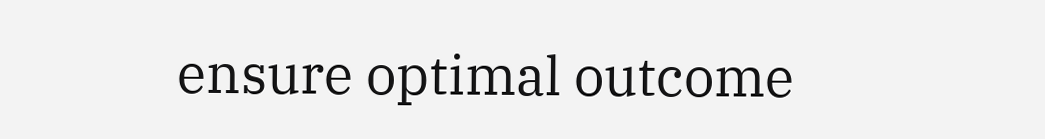ensure optimal outcome